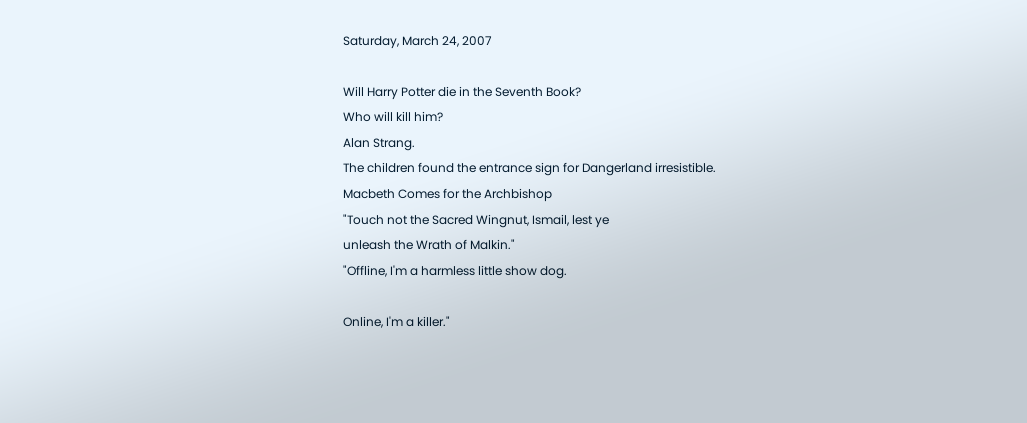Saturday, March 24, 2007

Will Harry Potter die in the Seventh Book?
Who will kill him?
Alan Strang.
The children found the entrance sign for Dangerland irresistible.
Macbeth Comes for the Archbishop
"Touch not the Sacred Wingnut, Ismail, lest ye
unleash the Wrath of Malkin."
"Offline, I'm a harmless little show dog.

Online, I'm a killer."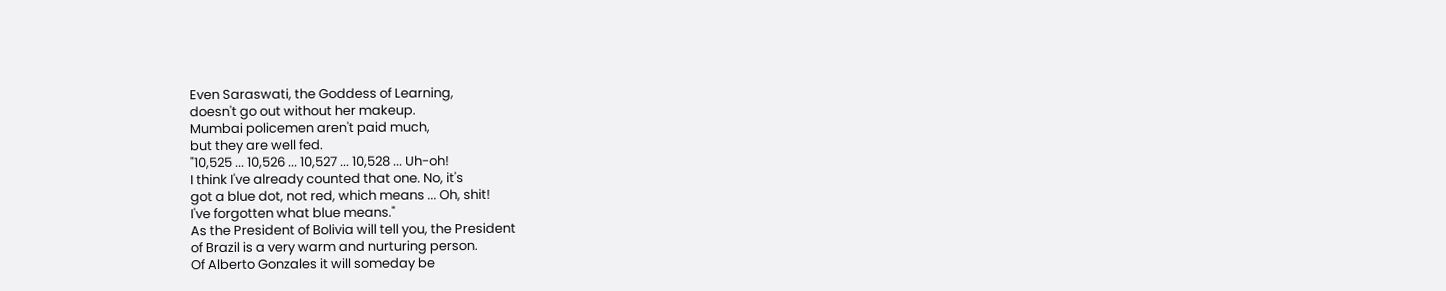Even Saraswati, the Goddess of Learning,
doesn't go out without her makeup.
Mumbai policemen aren't paid much,
but they are well fed.
"10,525 ... 10,526 ... 10,527 ... 10,528 ... Uh-oh!
I think I've already counted that one. No, it's
got a blue dot, not red, which means ... Oh, shit!
I've forgotten what blue means."
As the President of Bolivia will tell you, the President
of Brazil is a very warm and nurturing person.
Of Alberto Gonzales it will someday be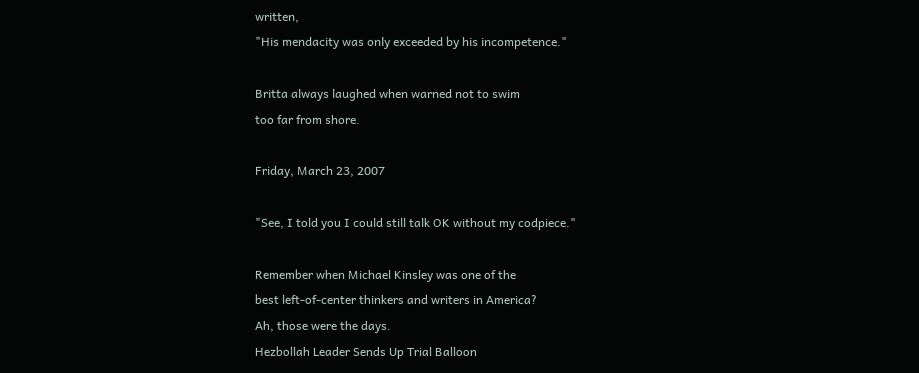written,
"His mendacity was only exceeded by his incompetence."

Britta always laughed when warned not to swim
too far from shore.

Friday, March 23, 2007

"See, I told you I could still talk OK without my codpiece."

Remember when Michael Kinsley was one of the
best left-of-center thinkers and writers in America?
Ah, those were the days.
Hezbollah Leader Sends Up Trial Balloon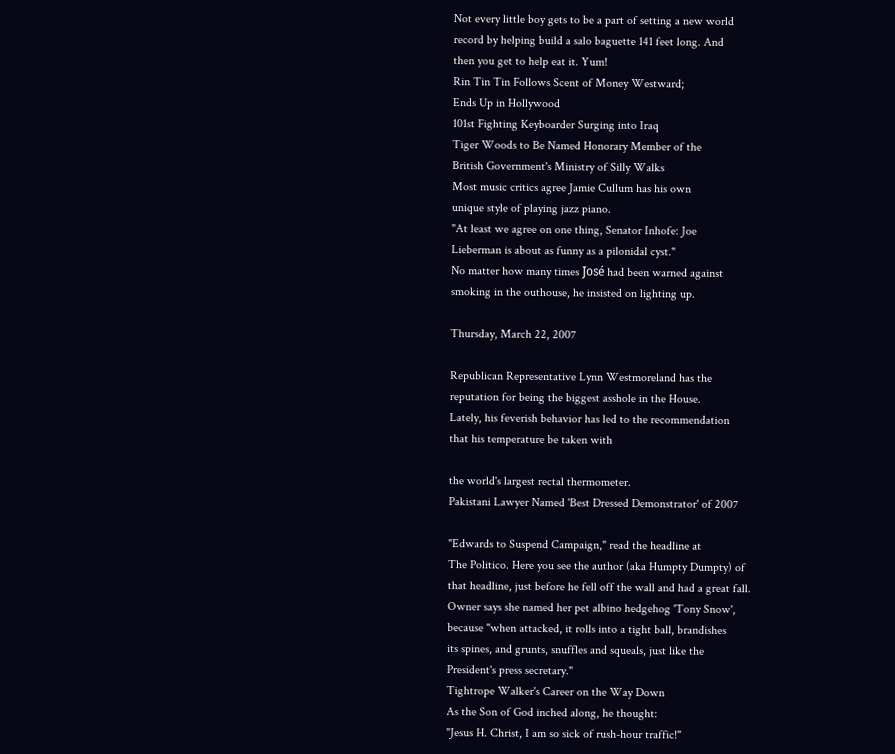Not every little boy gets to be a part of setting a new world
record by helping build a salo baguette 141 feet long. And
then you get to help eat it. Yum!
Rin Tin Tin Follows Scent of Money Westward;
Ends Up in Hollywood
101st Fighting Keyboarder Surging into Iraq
Tiger Woods to Be Named Honorary Member of the
British Government's Ministry of Silly Walks
Most music critics agree Jamie Cullum has his own
unique style of playing jazz piano.
"At least we agree on one thing, Senator Inhofe: Joe
Lieberman is about as funny as a pilonidal cyst."
No matter how many times José had been warned against
smoking in the outhouse, he insisted on lighting up.

Thursday, March 22, 2007

Republican Representative Lynn Westmoreland has the
reputation for being the biggest asshole in the House.
Lately, his feverish behavior has led to the recommendation
that his temperature be taken with

the world's largest rectal thermometer.
Pakistani Lawyer Named 'Best Dressed Demonstrator' of 2007

"Edwards to Suspend Campaign," read the headline at
The Politico. Here you see the author (aka Humpty Dumpty) of
that headline, just before he fell off the wall and had a great fall.
Owner says she named her pet albino hedgehog 'Tony Snow',
because "when attacked, it rolls into a tight ball, brandishes
its spines, and grunts, snuffles and squeals, just like the
President's press secretary."
Tightrope Walker's Career on the Way Down
As the Son of God inched along, he thought:
"Jesus H. Christ, I am so sick of rush-hour traffic!"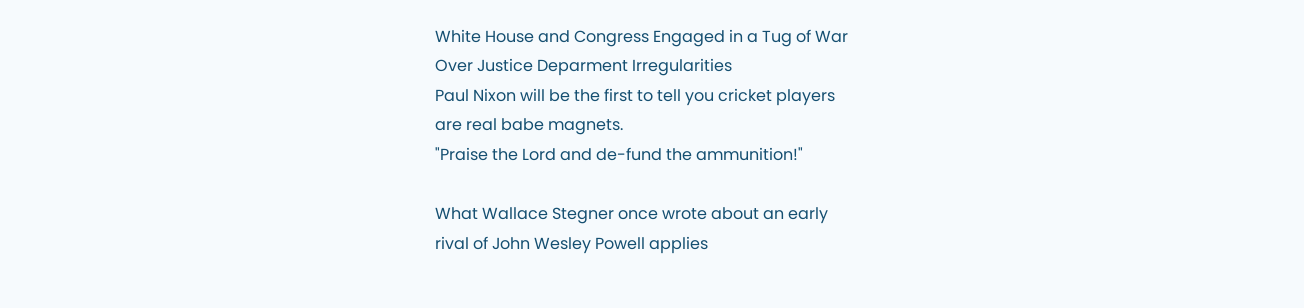White House and Congress Engaged in a Tug of War
Over Justice Deparment Irregularities
Paul Nixon will be the first to tell you cricket players
are real babe magnets.
"Praise the Lord and de-fund the ammunition!"

What Wallace Stegner once wrote about an early
rival of John Wesley Powell applies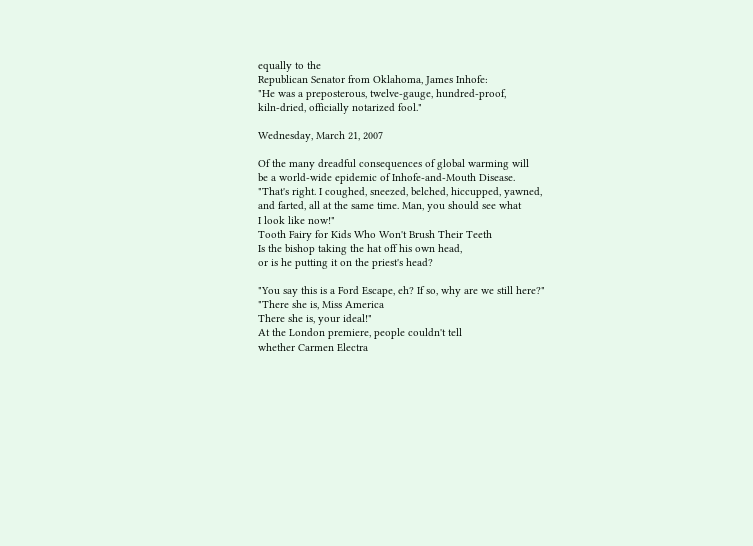equally to the
Republican Senator from Oklahoma, James Inhofe:
"He was a preposterous, twelve-gauge, hundred-proof,
kiln-dried, officially notarized fool."

Wednesday, March 21, 2007

Of the many dreadful consequences of global warming will
be a world-wide epidemic of Inhofe-and-Mouth Disease.
"That's right. I coughed, sneezed, belched, hiccupped, yawned,
and farted, all at the same time. Man, you should see what
I look like now!"
Tooth Fairy for Kids Who Won't Brush Their Teeth
Is the bishop taking the hat off his own head,
or is he putting it on the priest's head?

"You say this is a Ford Escape, eh? If so, why are we still here?"
"There she is, Miss America
There she is, your ideal!"
At the London premiere, people couldn't tell
whether Carmen Electra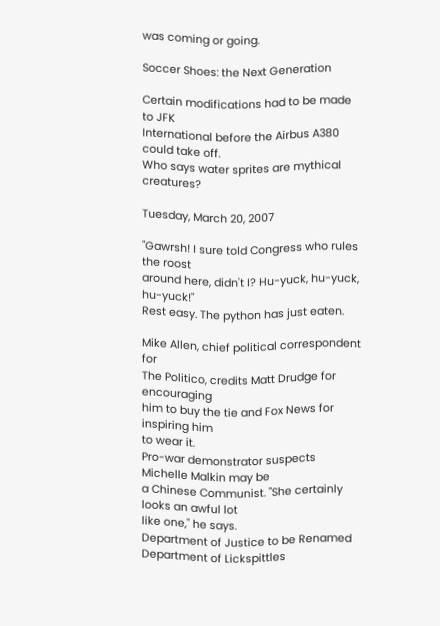was coming or going.

Soccer Shoes: the Next Generation

Certain modifications had to be made to JFK
International before the Airbus A380 could take off.
Who says water sprites are mythical creatures?

Tuesday, March 20, 2007

"Gawrsh! I sure told Congress who rules the roost
around here, didn't I? Hu-yuck, hu-yuck, hu-yuck!"
Rest easy. The python has just eaten.

Mike Allen, chief political correspondent for
The Politico, credits Matt Drudge for encouraging
him to buy the tie and Fox News for inspiring him
to wear it.
Pro-war demonstrator suspects Michelle Malkin may be
a Chinese Communist. "She certainly looks an awful lot
like one," he says.
Department of Justice to be Renamed
Department of Lickspittles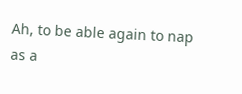Ah, to be able again to nap as a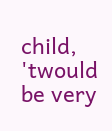child,
'twould be very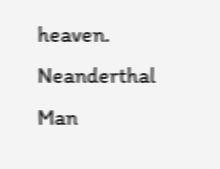heaven.
Neanderthal Man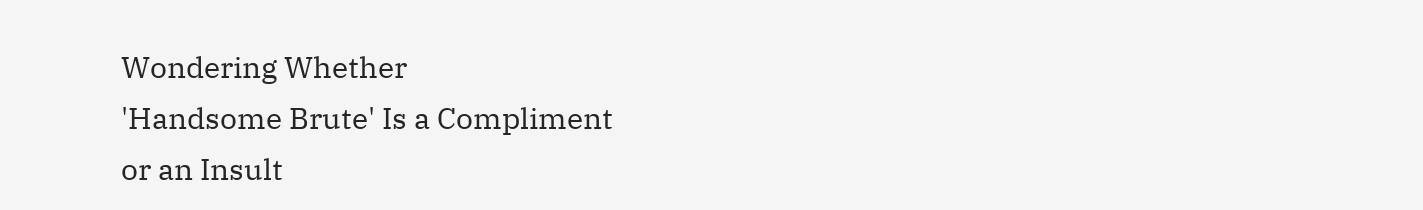Wondering Whether
'Handsome Brute' Is a Compliment
or an Insult